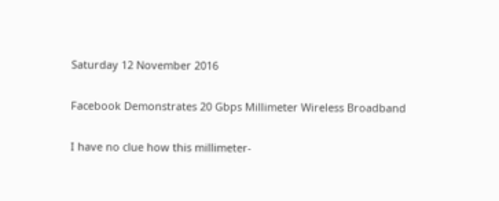Saturday 12 November 2016

Facebook Demonstrates 20 Gbps Millimeter Wireless Broadband

I have no clue how this millimeter-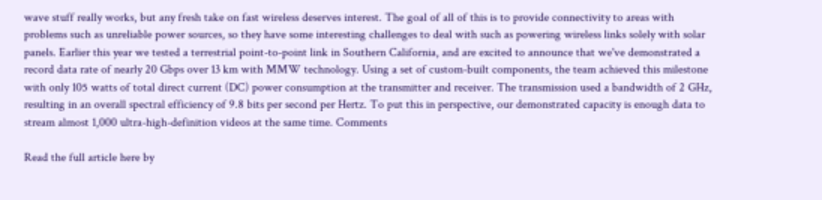wave stuff really works, but any fresh take on fast wireless deserves interest. The goal of all of this is to provide connectivity to areas with problems such as unreliable power sources, so they have some interesting challenges to deal with such as powering wireless links solely with solar panels. Earlier this year we tested a terrestrial point-to-point link in Southern California, and are excited to announce that we've demonstrated a record data rate of nearly 20 Gbps over 13 km with MMW technology. Using a set of custom-built components, the team achieved this milestone with only 105 watts of total direct current (DC) power consumption at the transmitter and receiver. The transmission used a bandwidth of 2 GHz, resulting in an overall spectral efficiency of 9.8 bits per second per Hertz. To put this in perspective, our demonstrated capacity is enough data to stream almost 1,000 ultra-high-definition videos at the same time. Comments

Read the full article here by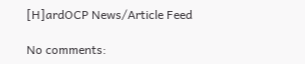[H]ardOCP News/Article Feed

No comments: